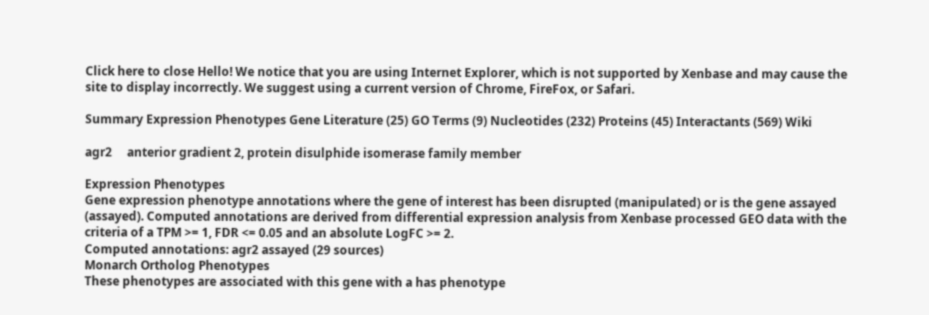Click here to close Hello! We notice that you are using Internet Explorer, which is not supported by Xenbase and may cause the site to display incorrectly. We suggest using a current version of Chrome, FireFox, or Safari.

Summary Expression Phenotypes Gene Literature (25) GO Terms (9) Nucleotides (232) Proteins (45) Interactants (569) Wiki

agr2     anterior gradient 2, protein disulphide isomerase family member

Expression Phenotypes
Gene expression phenotype annotations where the gene of interest has been disrupted (manipulated) or is the gene assayed (assayed). Computed annotations are derived from differential expression analysis from Xenbase processed GEO data with the criteria of a TPM >= 1, FDR <= 0.05 and an absolute LogFC >= 2.
Computed annotations: agr2 assayed (29 sources)
Monarch Ortholog Phenotypes
These phenotypes are associated with this gene with a has phenotype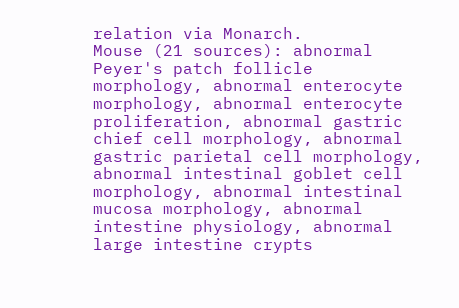relation via Monarch.
Mouse (21 sources): abnormal Peyer's patch follicle morphology, abnormal enterocyte morphology, abnormal enterocyte proliferation, abnormal gastric chief cell morphology, abnormal gastric parietal cell morphology, abnormal intestinal goblet cell morphology, abnormal intestinal mucosa morphology, abnormal intestine physiology, abnormal large intestine crypts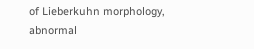of Lieberkuhn morphology, abnormal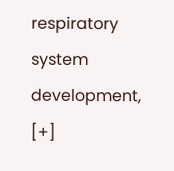respiratory system development, [+]